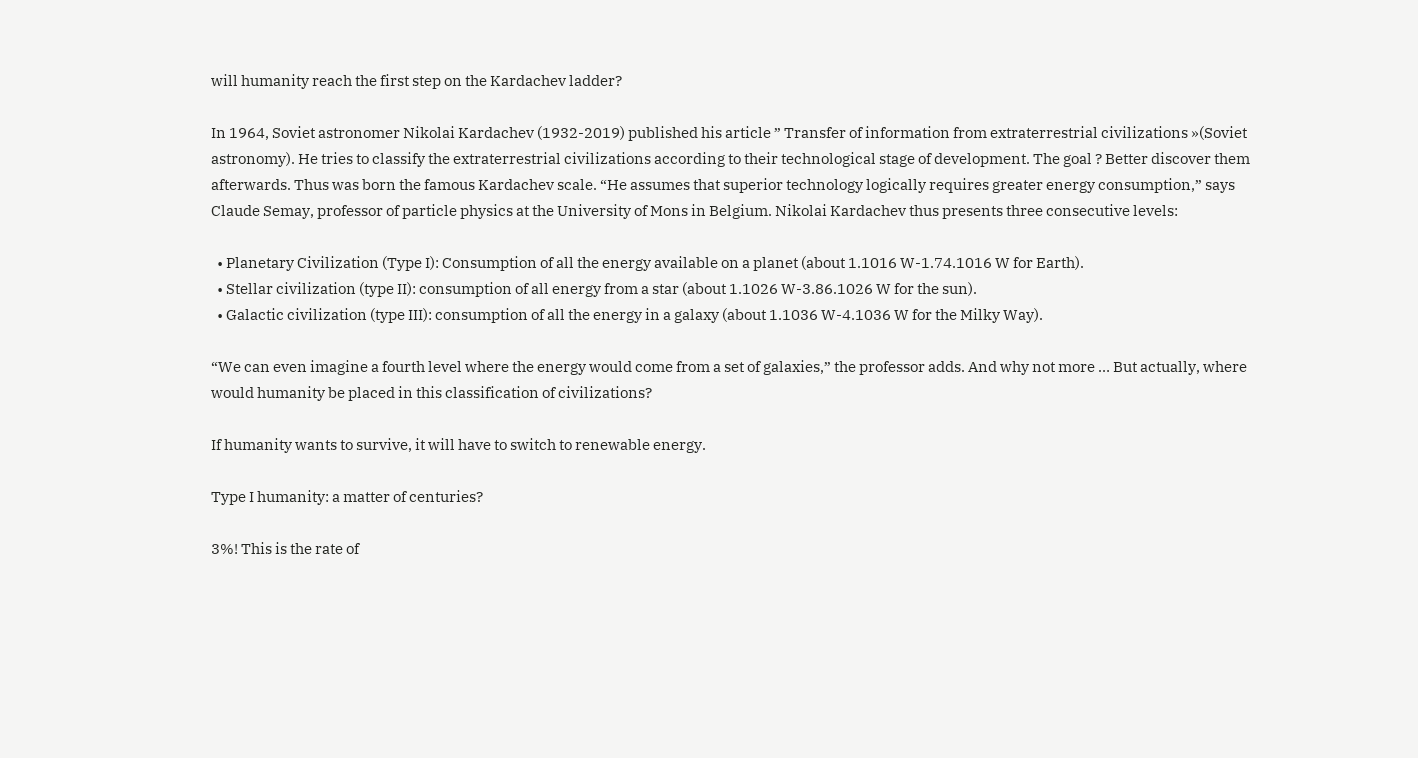will humanity reach the first step on the Kardachev ladder?

In 1964, Soviet astronomer Nikolai Kardachev (1932-2019) published his article ” Transfer of information from extraterrestrial civilizations »(Soviet astronomy). He tries to classify the extraterrestrial civilizations according to their technological stage of development. The goal ? Better discover them afterwards. Thus was born the famous Kardachev scale. “He assumes that superior technology logically requires greater energy consumption,” says Claude Semay, professor of particle physics at the University of Mons in Belgium. Nikolai Kardachev thus presents three consecutive levels:

  • Planetary Civilization (Type I): Consumption of all the energy available on a planet (about 1.1016 W-1.74.1016 W for Earth).
  • Stellar civilization (type II): consumption of all energy from a star (about 1.1026 W-3.86.1026 W for the sun).
  • Galactic civilization (type III): consumption of all the energy in a galaxy (about 1.1036 W-4.1036 W for the Milky Way).

“We can even imagine a fourth level where the energy would come from a set of galaxies,” the professor adds. And why not more … But actually, where would humanity be placed in this classification of civilizations?

If humanity wants to survive, it will have to switch to renewable energy.

Type I humanity: a matter of centuries?

3%! This is the rate of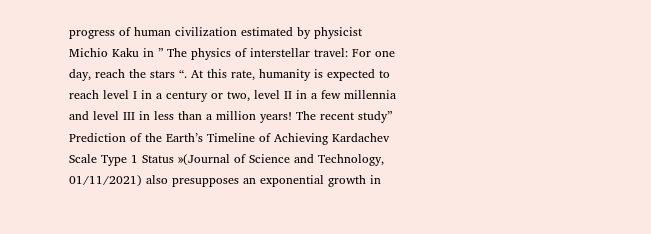progress of human civilization estimated by physicist Michio Kaku in ” The physics of interstellar travel: For one day, reach the stars “. At this rate, humanity is expected to reach level I in a century or two, level II in a few millennia and level III in less than a million years! The recent study” Prediction of the Earth’s Timeline of Achieving Kardachev Scale Type 1 Status »(Journal of Science and Technology, 01/11/2021) also presupposes an exponential growth in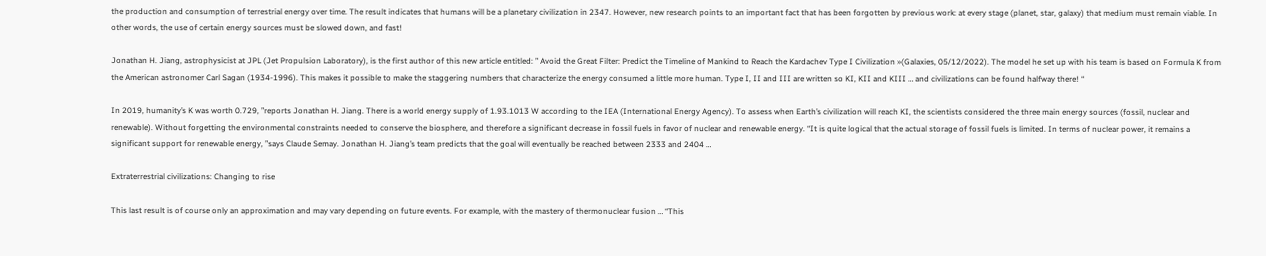the production and consumption of terrestrial energy over time. The result indicates that humans will be a planetary civilization in 2347. However, new research points to an important fact that has been forgotten by previous work: at every stage (planet, star, galaxy) that medium must remain viable. In other words, the use of certain energy sources must be slowed down, and fast!

Jonathan H. Jiang, astrophysicist at JPL (Jet Propulsion Laboratory), is the first author of this new article entitled: ” Avoid the Great Filter: Predict the Timeline of Mankind to Reach the Kardachev Type I Civilization »(Galaxies, 05/12/2022). The model he set up with his team is based on Formula K from the American astronomer Carl Sagan (1934-1996). This makes it possible to make the staggering numbers that characterize the energy consumed a little more human. Type I, II and III are written so KI, KII and KIII … and civilizations can be found halfway there! “

In 2019, humanity’s K was worth 0.729, ”reports Jonathan H. Jiang. There is a world energy supply of 1.93.1013 W according to the IEA (International Energy Agency). To assess when Earth’s civilization will reach KI, the scientists considered the three main energy sources (fossil, nuclear and renewable). Without forgetting the environmental constraints needed to conserve the biosphere, and therefore a significant decrease in fossil fuels in favor of nuclear and renewable energy. “It is quite logical that the actual storage of fossil fuels is limited. In terms of nuclear power, it remains a significant support for renewable energy, ”says Claude Semay. Jonathan H. Jiang’s team predicts that the goal will eventually be reached between 2333 and 2404 …

Extraterrestrial civilizations: Changing to rise

This last result is of course only an approximation and may vary depending on future events. For example, with the mastery of thermonuclear fusion … “This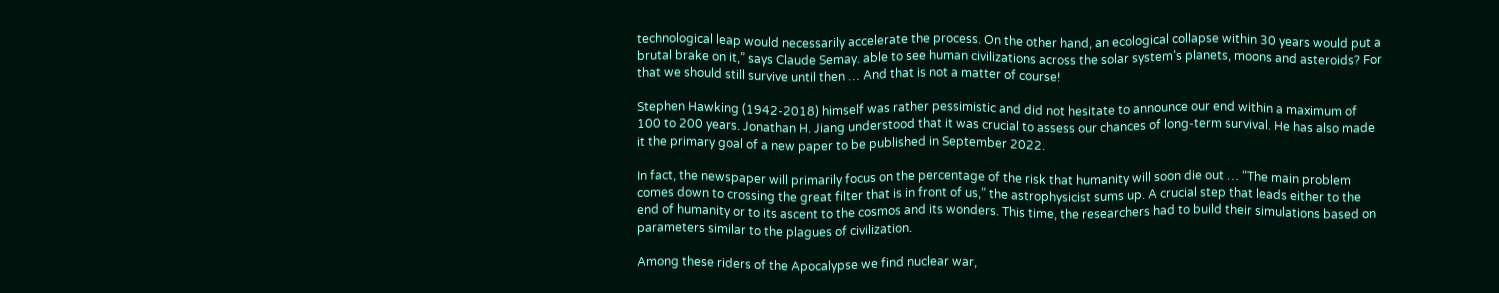technological leap would necessarily accelerate the process. On the other hand, an ecological collapse within 30 years would put a brutal brake on it,” says Claude Semay. able to see human civilizations across the solar system’s planets, moons and asteroids? For that we should still survive until then … And that is not a matter of course!

Stephen Hawking (1942-2018) himself was rather pessimistic and did not hesitate to announce our end within a maximum of 100 to 200 years. Jonathan H. Jiang understood that it was crucial to assess our chances of long-term survival. He has also made it the primary goal of a new paper to be published in September 2022.

In fact, the newspaper will primarily focus on the percentage of the risk that humanity will soon die out … “The main problem comes down to crossing the great filter that is in front of us,” the astrophysicist sums up. A crucial step that leads either to the end of humanity or to its ascent to the cosmos and its wonders. This time, the researchers had to build their simulations based on parameters similar to the plagues of civilization.

Among these riders of the Apocalypse we find nuclear war,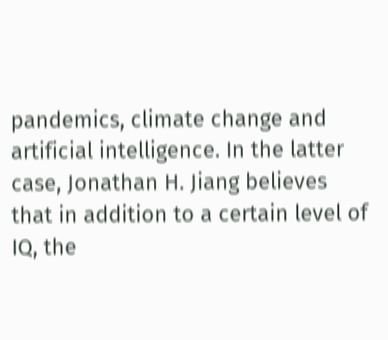pandemics, climate change and artificial intelligence. In the latter case, Jonathan H. Jiang believes that in addition to a certain level of IQ, the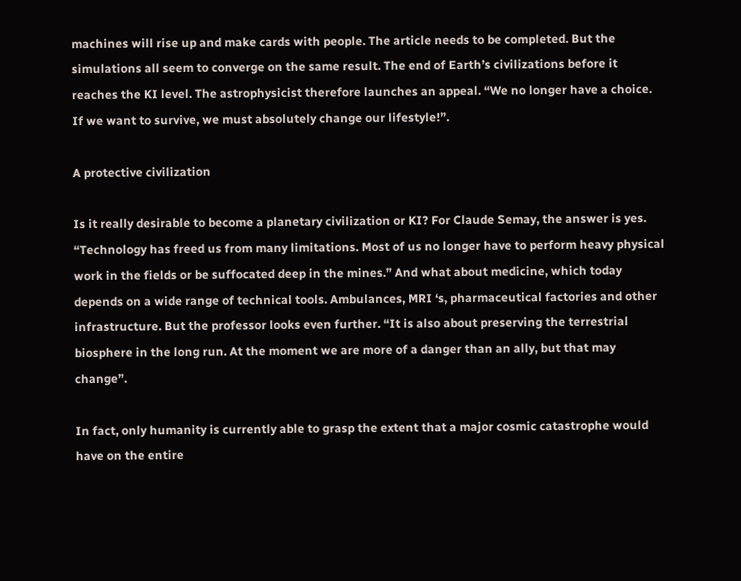machines will rise up and make cards with people. The article needs to be completed. But the simulations all seem to converge on the same result. The end of Earth’s civilizations before it reaches the KI level. The astrophysicist therefore launches an appeal. “We no longer have a choice. If we want to survive, we must absolutely change our lifestyle!”.

A protective civilization

Is it really desirable to become a planetary civilization or KI? For Claude Semay, the answer is yes. “Technology has freed us from many limitations. Most of us no longer have to perform heavy physical work in the fields or be suffocated deep in the mines.” And what about medicine, which today depends on a wide range of technical tools. Ambulances, MRI ‘s, pharmaceutical factories and other infrastructure. But the professor looks even further. “It is also about preserving the terrestrial biosphere in the long run. At the moment we are more of a danger than an ally, but that may change”.

In fact, only humanity is currently able to grasp the extent that a major cosmic catastrophe would have on the entire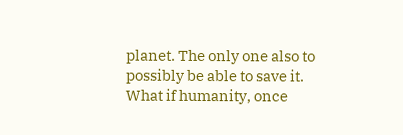planet. The only one also to possibly be able to save it. What if humanity, once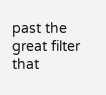past the great filter that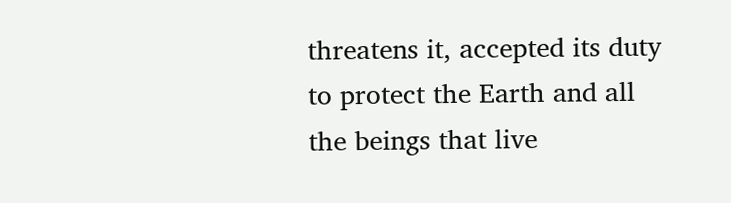threatens it, accepted its duty to protect the Earth and all the beings that live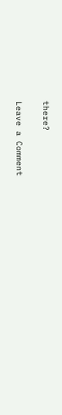there?

Leave a Comment